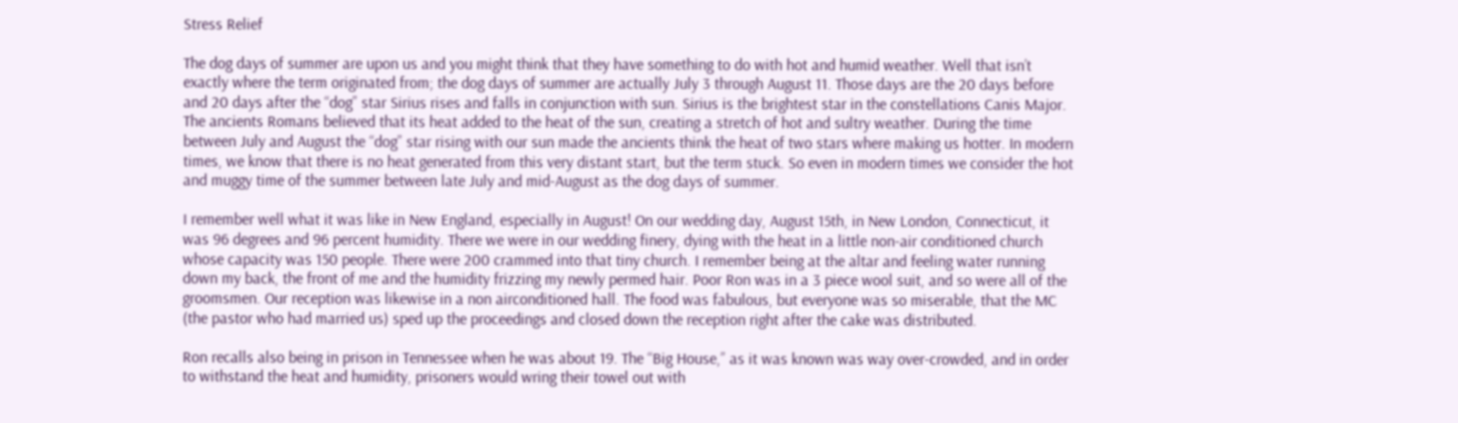Stress Relief

The dog days of summer are upon us and you might think that they have something to do with hot and humid weather. Well that isn’t exactly where the term originated from; the dog days of summer are actually July 3 through August 11. Those days are the 20 days before and 20 days after the “dog” star Sirius rises and falls in conjunction with sun. Sirius is the brightest star in the constellations Canis Major. The ancients Romans believed that its heat added to the heat of the sun, creating a stretch of hot and sultry weather. During the time between July and August the “dog” star rising with our sun made the ancients think the heat of two stars where making us hotter. In modern times, we know that there is no heat generated from this very distant start, but the term stuck. So even in modern times we consider the hot and muggy time of the summer between late July and mid-August as the dog days of summer.

I remember well what it was like in New England, especially in August! On our wedding day, August 15th, in New London, Connecticut, it was 96 degrees and 96 percent humidity. There we were in our wedding finery, dying with the heat in a little non-air conditioned church whose capacity was 150 people. There were 200 crammed into that tiny church. I remember being at the altar and feeling water running down my back, the front of me and the humidity frizzing my newly permed hair. Poor Ron was in a 3 piece wool suit, and so were all of the groomsmen. Our reception was likewise in a non airconditioned hall. The food was fabulous, but everyone was so miserable, that the MC (the pastor who had married us) sped up the proceedings and closed down the reception right after the cake was distributed.

Ron recalls also being in prison in Tennessee when he was about 19. The “Big House,” as it was known was way over-crowded, and in order to withstand the heat and humidity, prisoners would wring their towel out with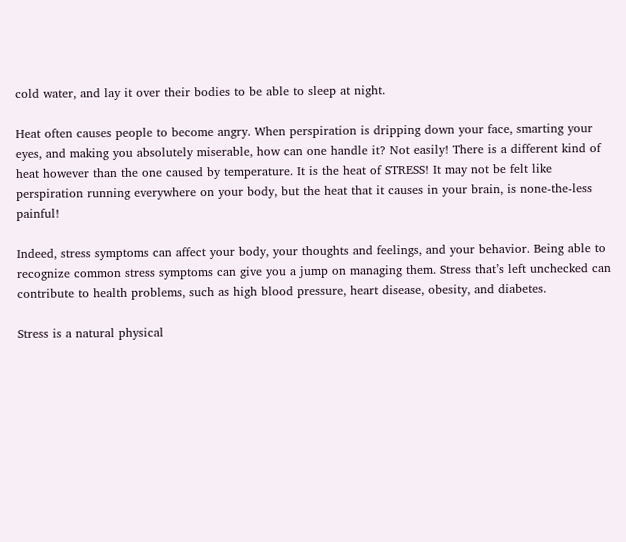cold water, and lay it over their bodies to be able to sleep at night.

Heat often causes people to become angry. When perspiration is dripping down your face, smarting your eyes, and making you absolutely miserable, how can one handle it? Not easily! There is a different kind of heat however than the one caused by temperature. It is the heat of STRESS! It may not be felt like perspiration running everywhere on your body, but the heat that it causes in your brain, is none-the-less painful!

Indeed, stress symptoms can affect your body, your thoughts and feelings, and your behavior. Being able to recognize common stress symptoms can give you a jump on managing them. Stress that’s left unchecked can contribute to health problems, such as high blood pressure, heart disease, obesity, and diabetes.

Stress is a natural physical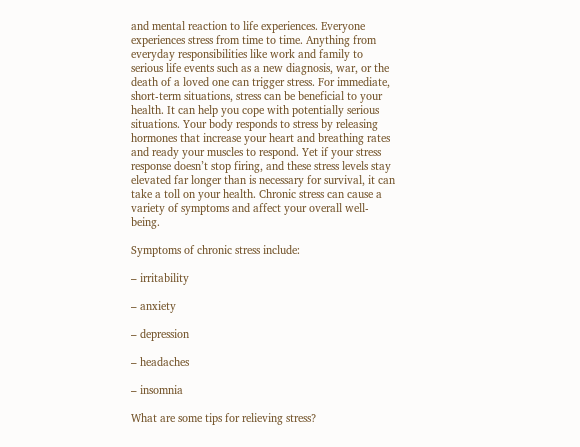and mental reaction to life experiences. Everyone experiences stress from time to time. Anything from everyday responsibilities like work and family to serious life events such as a new diagnosis, war, or the death of a loved one can trigger stress. For immediate, short-term situations, stress can be beneficial to your health. It can help you cope with potentially serious situations. Your body responds to stress by releasing hormones that increase your heart and breathing rates and ready your muscles to respond. Yet if your stress response doesn’t stop firing, and these stress levels stay elevated far longer than is necessary for survival, it can take a toll on your health. Chronic stress can cause a variety of symptoms and affect your overall well-being.

Symptoms of chronic stress include:

– irritability

– anxiety

– depression

– headaches

– insomnia

What are some tips for relieving stress?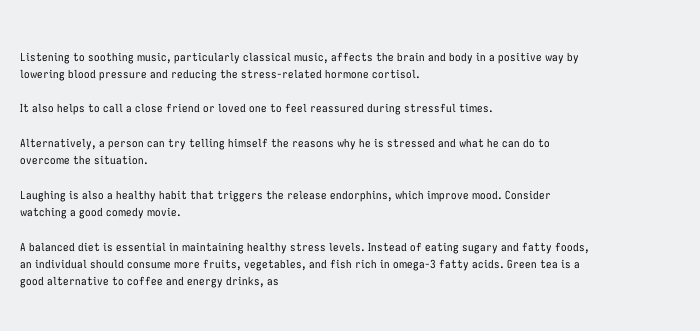Listening to soothing music, particularly classical music, affects the brain and body in a positive way by lowering blood pressure and reducing the stress-related hormone cortisol.

It also helps to call a close friend or loved one to feel reassured during stressful times.

Alternatively, a person can try telling himself the reasons why he is stressed and what he can do to overcome the situation.

Laughing is also a healthy habit that triggers the release endorphins, which improve mood. Consider watching a good comedy movie.

A balanced diet is essential in maintaining healthy stress levels. Instead of eating sugary and fatty foods, an individual should consume more fruits, vegetables, and fish rich in omega-3 fatty acids. Green tea is a good alternative to coffee and energy drinks, as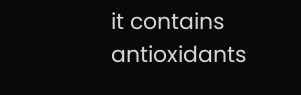it contains antioxidants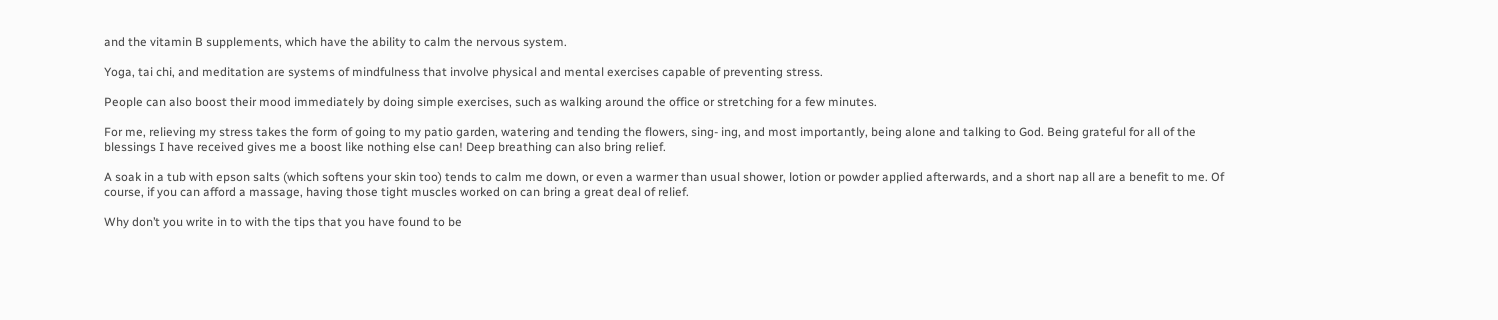and the vitamin B supplements, which have the ability to calm the nervous system.

Yoga, tai chi, and meditation are systems of mindfulness that involve physical and mental exercises capable of preventing stress.

People can also boost their mood immediately by doing simple exercises, such as walking around the office or stretching for a few minutes.

For me, relieving my stress takes the form of going to my patio garden, watering and tending the flowers, sing- ing, and most importantly, being alone and talking to God. Being grateful for all of the blessings I have received gives me a boost like nothing else can! Deep breathing can also bring relief.

A soak in a tub with epson salts (which softens your skin too) tends to calm me down, or even a warmer than usual shower, lotion or powder applied afterwards, and a short nap all are a benefit to me. Of course, if you can afford a massage, having those tight muscles worked on can bring a great deal of relief.

Why don’t you write in to with the tips that you have found to be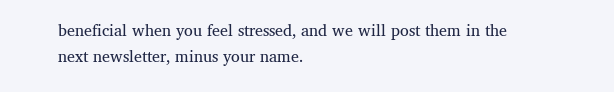beneficial when you feel stressed, and we will post them in the next newsletter, minus your name.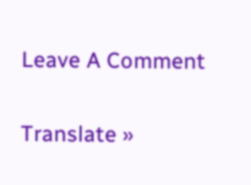Leave A Comment

Translate »